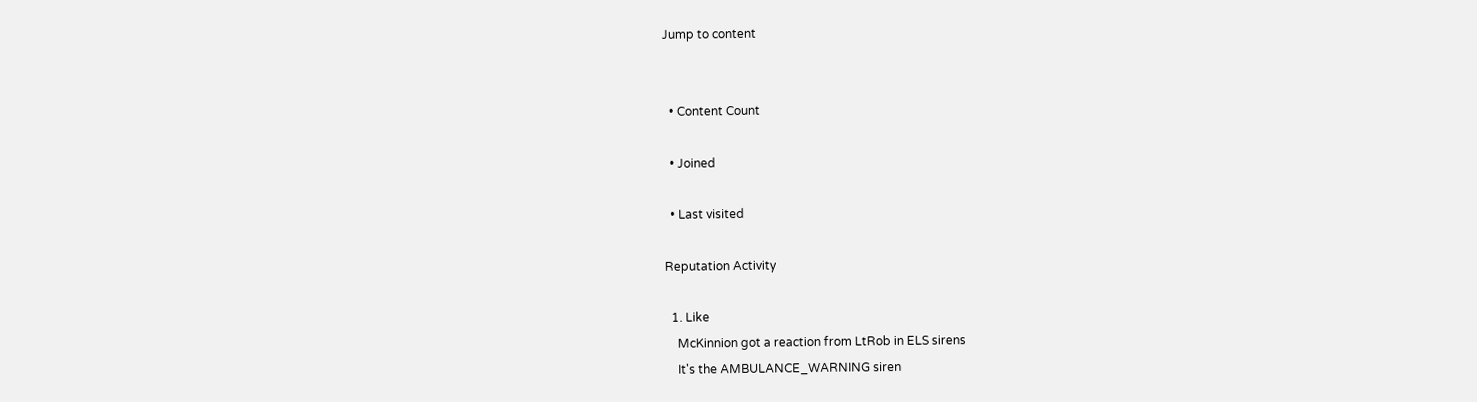Jump to content


  • Content Count

  • Joined

  • Last visited

Reputation Activity

  1. Like
    McKinnion got a reaction from LtRob in ELS sirens
    It's the AMBULANCE_WARNING siren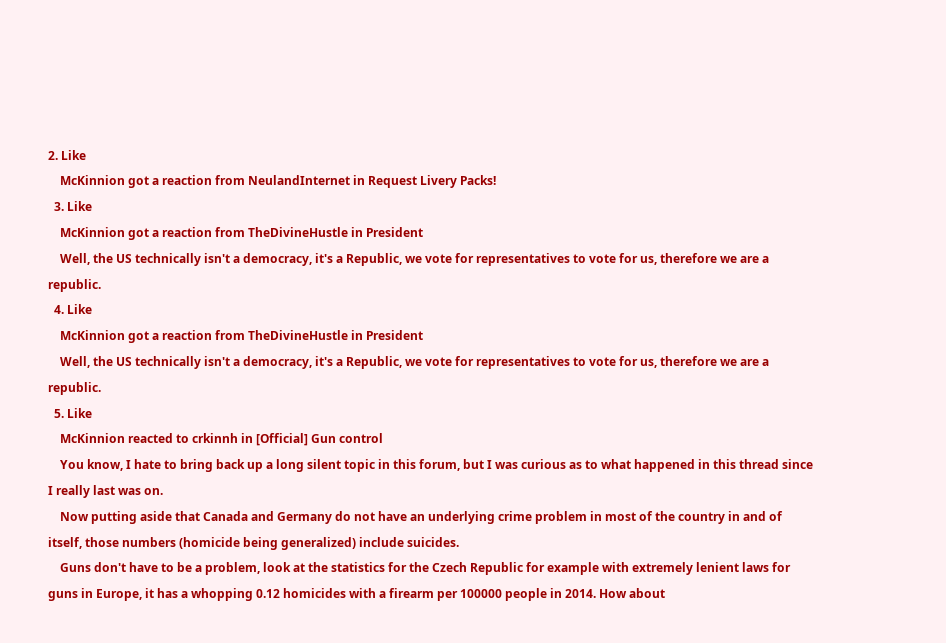2. Like
    McKinnion got a reaction from NeulandInternet in Request Livery Packs!
  3. Like
    McKinnion got a reaction from TheDivineHustle in President
    Well, the US technically isn't a democracy, it's a Republic, we vote for representatives to vote for us, therefore we are a republic.
  4. Like
    McKinnion got a reaction from TheDivineHustle in President
    Well, the US technically isn't a democracy, it's a Republic, we vote for representatives to vote for us, therefore we are a republic.
  5. Like
    McKinnion reacted to crkinnh in [Official] Gun control
    You know, I hate to bring back up a long silent topic in this forum, but I was curious as to what happened in this thread since I really last was on.
    Now putting aside that Canada and Germany do not have an underlying crime problem in most of the country in and of itself, those numbers (homicide being generalized) include suicides.
    Guns don't have to be a problem, look at the statistics for the Czech Republic for example with extremely lenient laws for guns in Europe, it has a whopping 0.12 homicides with a firearm per 100000 people in 2014. How about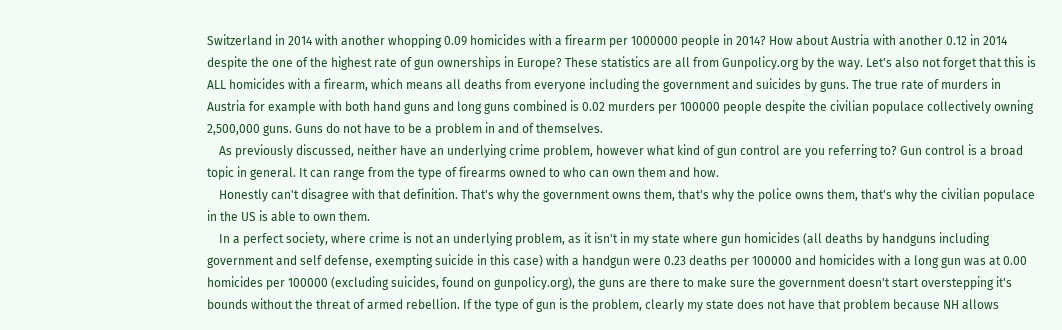Switzerland in 2014 with another whopping 0.09 homicides with a firearm per 1000000 people in 2014? How about Austria with another 0.12 in 2014 despite the one of the highest rate of gun ownerships in Europe? These statistics are all from Gunpolicy.org by the way. Let's also not forget that this is ALL homicides with a firearm, which means all deaths from everyone including the government and suicides by guns. The true rate of murders in Austria for example with both hand guns and long guns combined is 0.02 murders per 100000 people despite the civilian populace collectively owning 2,500,000 guns. Guns do not have to be a problem in and of themselves.
    As previously discussed, neither have an underlying crime problem, however what kind of gun control are you referring to? Gun control is a broad topic in general. It can range from the type of firearms owned to who can own them and how.
    Honestly can't disagree with that definition. That's why the government owns them, that's why the police owns them, that's why the civilian populace in the US is able to own them.
    In a perfect society, where crime is not an underlying problem, as it isn't in my state where gun homicides (all deaths by handguns including government and self defense, exempting suicide in this case) with a handgun were 0.23 deaths per 100000 and homicides with a long gun was at 0.00 homicides per 100000 (excluding suicides, found on gunpolicy.org), the guns are there to make sure the government doesn't start overstepping it's bounds without the threat of armed rebellion. If the type of gun is the problem, clearly my state does not have that problem because NH allows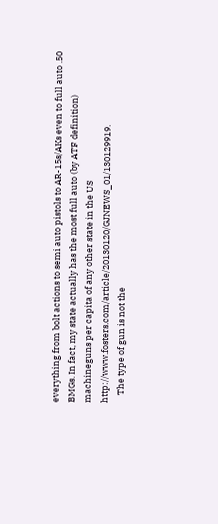everything from bolt actions to semi auto pistols to AR-15s/AKs even to full auto .50 BMGs. In fact, my state actually has the most full auto (by ATF definition) machineguns per capita of any other state in the US http://www.fosters.com/article/20130120/GJNEWS_01/130129919.
    The type of gun is not the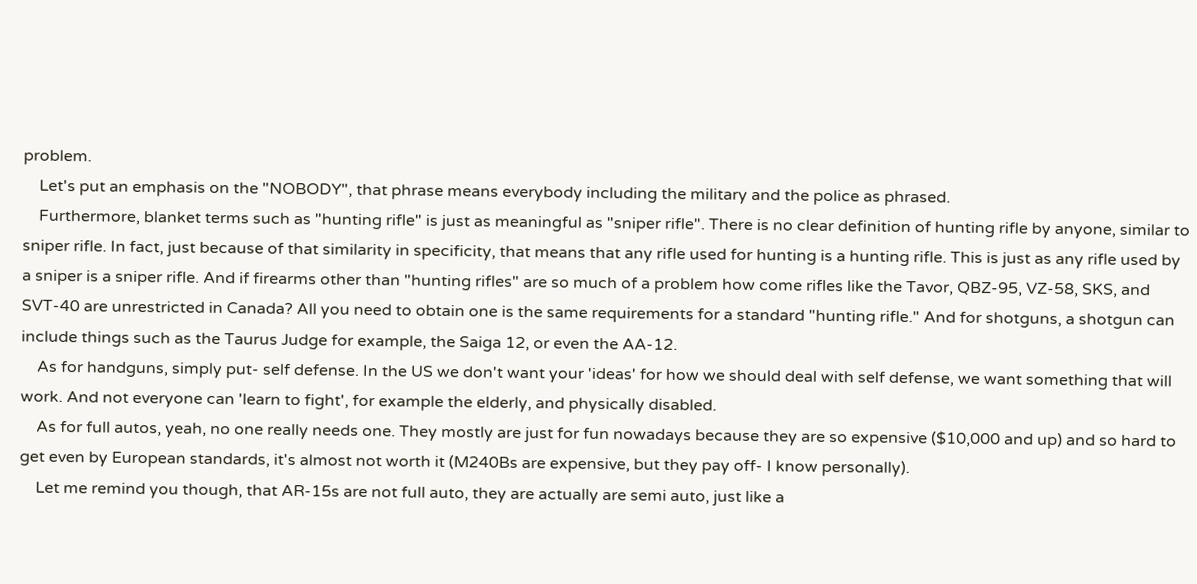problem.
    Let's put an emphasis on the "NOBODY", that phrase means everybody including the military and the police as phrased.
    Furthermore, blanket terms such as "hunting rifle" is just as meaningful as "sniper rifle". There is no clear definition of hunting rifle by anyone, similar to sniper rifle. In fact, just because of that similarity in specificity, that means that any rifle used for hunting is a hunting rifle. This is just as any rifle used by a sniper is a sniper rifle. And if firearms other than "hunting rifles" are so much of a problem how come rifles like the Tavor, QBZ-95, VZ-58, SKS, and SVT-40 are unrestricted in Canada? All you need to obtain one is the same requirements for a standard "hunting rifle." And for shotguns, a shotgun can include things such as the Taurus Judge for example, the Saiga 12, or even the AA-12.
    As for handguns, simply put- self defense. In the US we don't want your 'ideas' for how we should deal with self defense, we want something that will work. And not everyone can 'learn to fight', for example the elderly, and physically disabled.
    As for full autos, yeah, no one really needs one. They mostly are just for fun nowadays because they are so expensive ($10,000 and up) and so hard to get even by European standards, it's almost not worth it (M240Bs are expensive, but they pay off- I know personally).
    Let me remind you though, that AR-15s are not full auto, they are actually are semi auto, just like a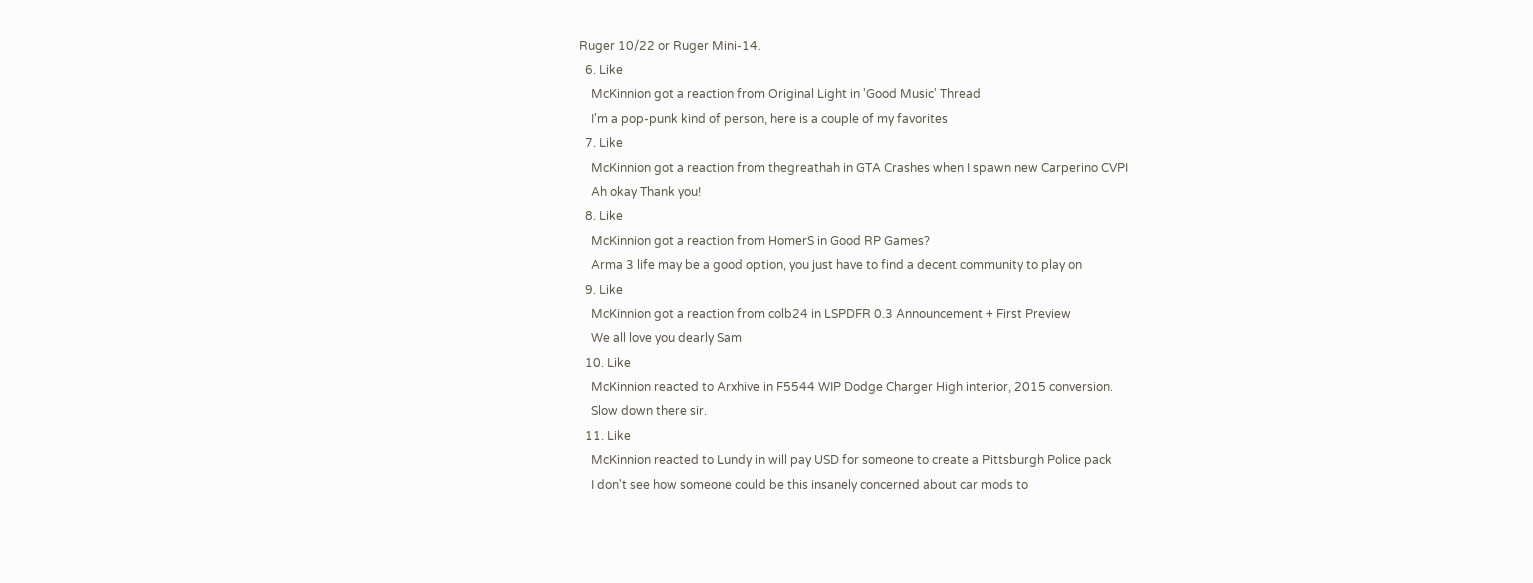Ruger 10/22 or Ruger Mini-14.
  6. Like
    McKinnion got a reaction from Original Light in 'Good Music' Thread
    I'm a pop-punk kind of person, here is a couple of my favorites
  7. Like
    McKinnion got a reaction from thegreathah in GTA Crashes when I spawn new Carperino CVPI
    Ah okay Thank you!
  8. Like
    McKinnion got a reaction from HomerS in Good RP Games?
    Arma 3 life may be a good option, you just have to find a decent community to play on
  9. Like
    McKinnion got a reaction from colb24 in LSPDFR 0.3 Announcement + First Preview
    We all love you dearly Sam
  10. Like
    McKinnion reacted to Arxhive in F5544 WIP Dodge Charger High interior, 2015 conversion.
    Slow down there sir.
  11. Like
    McKinnion reacted to Lundy in will pay USD for someone to create a Pittsburgh Police pack
    I don't see how someone could be this insanely concerned about car mods to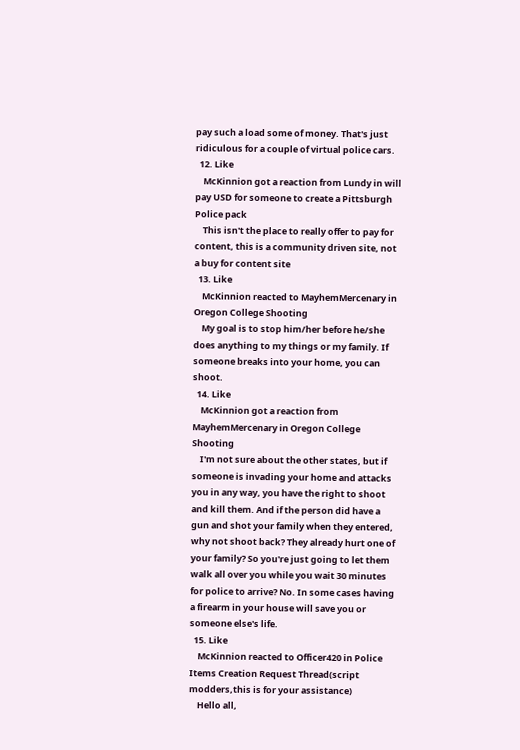pay such a load some of money. That's just ridiculous for a couple of virtual police cars.
  12. Like
    McKinnion got a reaction from Lundy in will pay USD for someone to create a Pittsburgh Police pack
    This isn't the place to really offer to pay for content, this is a community driven site, not a buy for content site
  13. Like
    McKinnion reacted to MayhemMercenary in Oregon College Shooting
    My goal is to stop him/her before he/she does anything to my things or my family. If someone breaks into your home, you can shoot.
  14. Like
    McKinnion got a reaction from MayhemMercenary in Oregon College Shooting
    I'm not sure about the other states, but if someone is invading your home and attacks you in any way, you have the right to shoot and kill them. And if the person did have a gun and shot your family when they entered, why not shoot back? They already hurt one of your family? So you're just going to let them walk all over you while you wait 30 minutes for police to arrive? No. In some cases having a firearm in your house will save you or someone else's life.
  15. Like
    McKinnion reacted to Officer420 in Police Items Creation Request Thread(script modders,this is for your assistance)
    Hello all,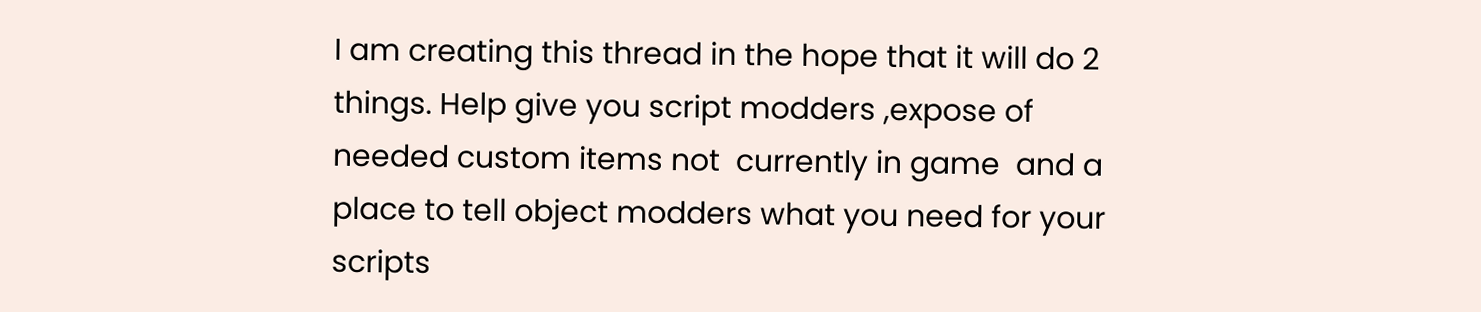I am creating this thread in the hope that it will do 2 things. Help give you script modders ,expose of needed custom items not  currently in game  and a  place to tell object modders what you need for your scripts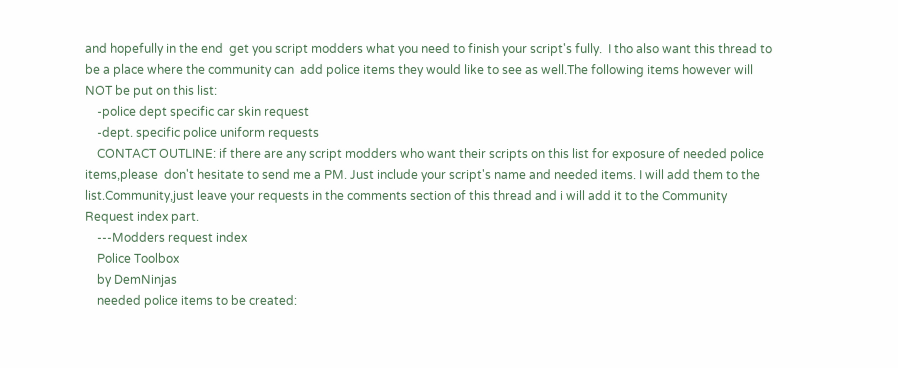and hopefully in the end  get you script modders what you need to finish your script's fully.  I tho also want this thread to be a place where the community can  add police items they would like to see as well.The following items however will NOT be put on this list:
    -police dept specific car skin request
    -dept. specific police uniform requests
    CONTACT OUTLINE: if there are any script modders who want their scripts on this list for exposure of needed police items,please  don't hesitate to send me a PM. Just include your script's name and needed items. I will add them to the list.Community,just leave your requests in the comments section of this thread and i will add it to the Community Request index part.
    ---Modders request index
    Police Toolbox
    by DemNinjas
    needed police items to be created: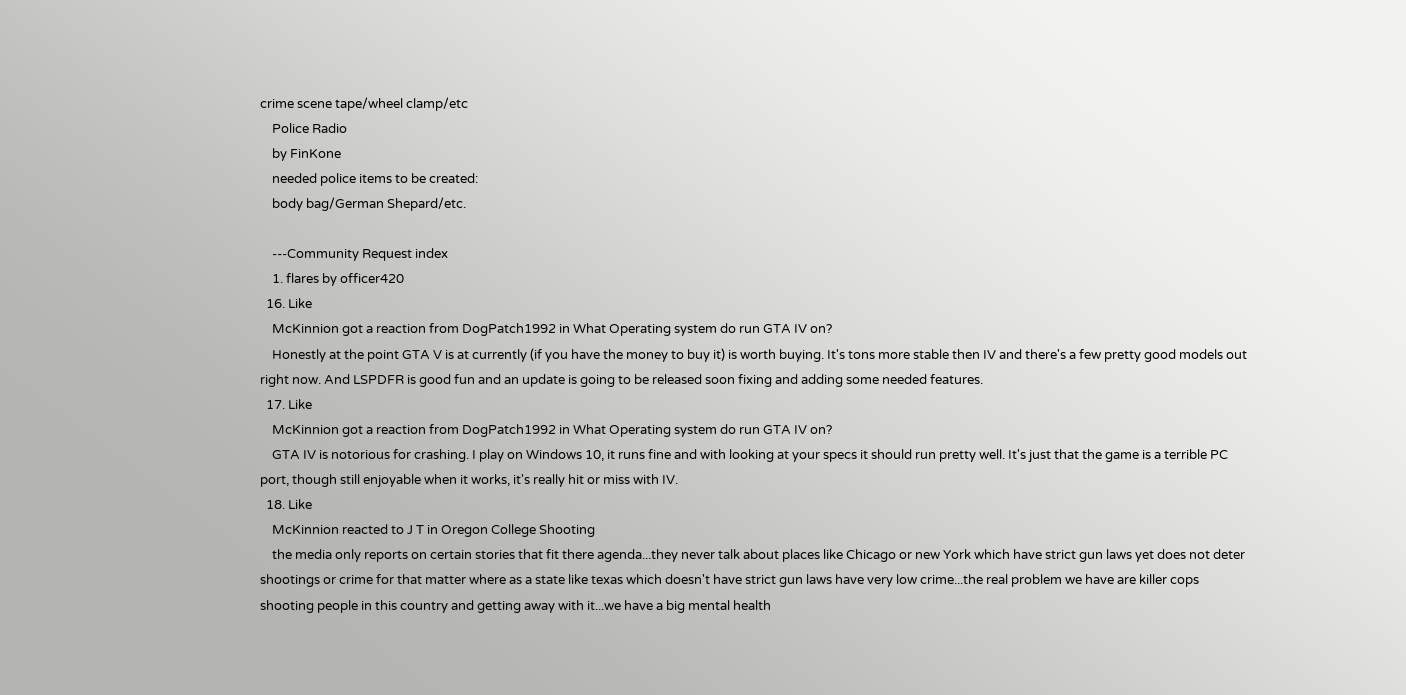crime scene tape/wheel clamp/etc
    Police Radio
    by FinKone
    needed police items to be created:
    body bag/German Shepard/etc.

    ---Community Request index
    1. flares by officer420
  16. Like
    McKinnion got a reaction from DogPatch1992 in What Operating system do run GTA IV on?
    Honestly at the point GTA V is at currently (if you have the money to buy it) is worth buying. It's tons more stable then IV and there's a few pretty good models out right now. And LSPDFR is good fun and an update is going to be released soon fixing and adding some needed features.
  17. Like
    McKinnion got a reaction from DogPatch1992 in What Operating system do run GTA IV on?
    GTA IV is notorious for crashing. I play on Windows 10, it runs fine and with looking at your specs it should run pretty well. It's just that the game is a terrible PC port, though still enjoyable when it works, it's really hit or miss with IV.
  18. Like
    McKinnion reacted to J T in Oregon College Shooting
    the media only reports on certain stories that fit there agenda...they never talk about places like Chicago or new York which have strict gun laws yet does not deter shootings or crime for that matter where as a state like texas which doesn't have strict gun laws have very low crime...the real problem we have are killer cops shooting people in this country and getting away with it...we have a big mental health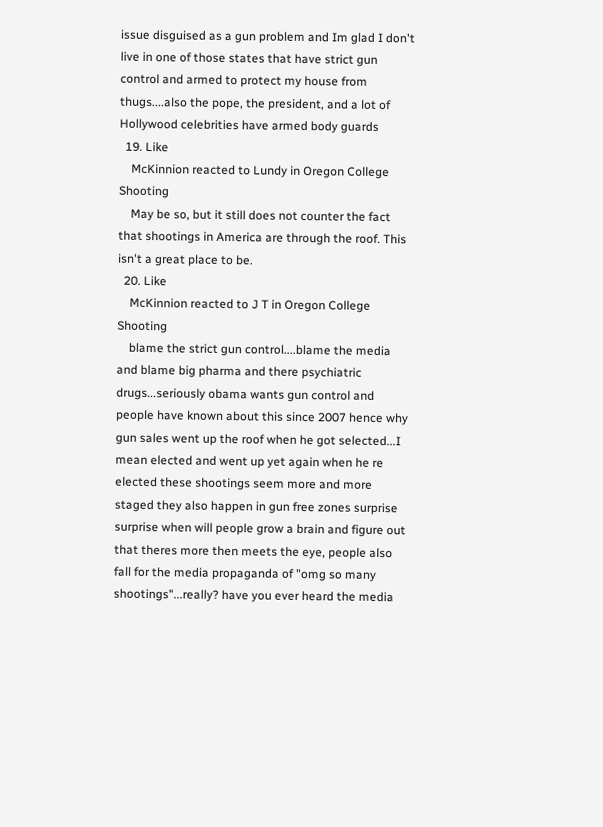issue disguised as a gun problem and Im glad I don't live in one of those states that have strict gun control and armed to protect my house from thugs....also the pope, the president, and a lot of Hollywood celebrities have armed body guards
  19. Like
    McKinnion reacted to Lundy in Oregon College Shooting
    May be so, but it still does not counter the fact that shootings in America are through the roof. This isn't a great place to be.
  20. Like
    McKinnion reacted to J T in Oregon College Shooting
    blame the strict gun control....blame the media and blame big pharma and there psychiatric drugs...seriously obama wants gun control and people have known about this since 2007 hence why gun sales went up the roof when he got selected...I mean elected and went up yet again when he re elected these shootings seem more and more staged they also happen in gun free zones surprise surprise when will people grow a brain and figure out that theres more then meets the eye, people also fall for the media propaganda of "omg so many shootings"...really? have you ever heard the media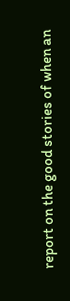report on the good stories of when an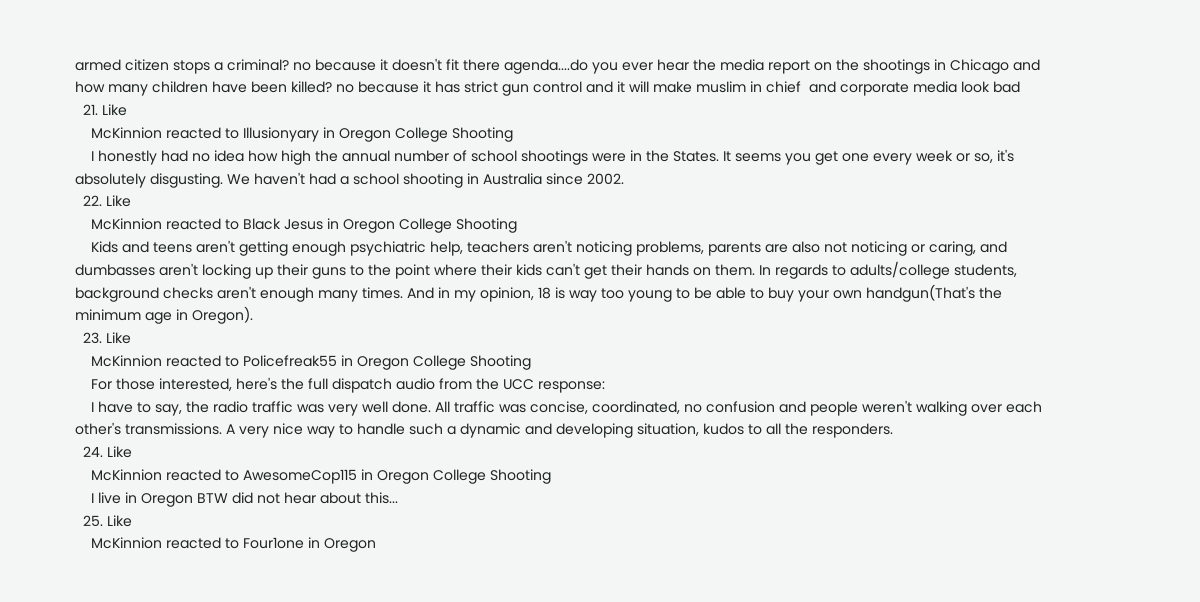armed citizen stops a criminal? no because it doesn't fit there agenda....do you ever hear the media report on the shootings in Chicago and how many children have been killed? no because it has strict gun control and it will make muslim in chief  and corporate media look bad
  21. Like
    McKinnion reacted to Illusionyary in Oregon College Shooting
    I honestly had no idea how high the annual number of school shootings were in the States. It seems you get one every week or so, it's absolutely disgusting. We haven't had a school shooting in Australia since 2002.
  22. Like
    McKinnion reacted to Black Jesus in Oregon College Shooting
    Kids and teens aren't getting enough psychiatric help, teachers aren't noticing problems, parents are also not noticing or caring, and dumbasses aren't locking up their guns to the point where their kids can't get their hands on them. In regards to adults/college students, background checks aren't enough many times. And in my opinion, 18 is way too young to be able to buy your own handgun(That's the minimum age in Oregon).
  23. Like
    McKinnion reacted to Policefreak55 in Oregon College Shooting
    For those interested, here's the full dispatch audio from the UCC response:
    I have to say, the radio traffic was very well done. All traffic was concise, coordinated, no confusion and people weren't walking over each other's transmissions. A very nice way to handle such a dynamic and developing situation, kudos to all the responders.
  24. Like
    McKinnion reacted to AwesomeCop115 in Oregon College Shooting
    I live in Oregon BTW did not hear about this...
  25. Like
    McKinnion reacted to Four1one in Oregon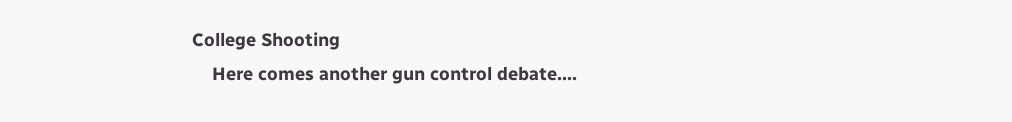College Shooting
    Here comes another gun control debate....